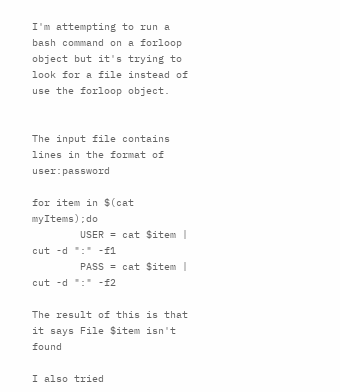I'm attempting to run a bash command on a forloop object but it's trying to look for a file instead of use the forloop object.


The input file contains lines in the format of user:password

for item in $(cat myItems);do
        USER = cat $item | cut -d ":" -f1
        PASS = cat $item | cut -d ":" -f2

The result of this is that it says File $item isn't found

I also tried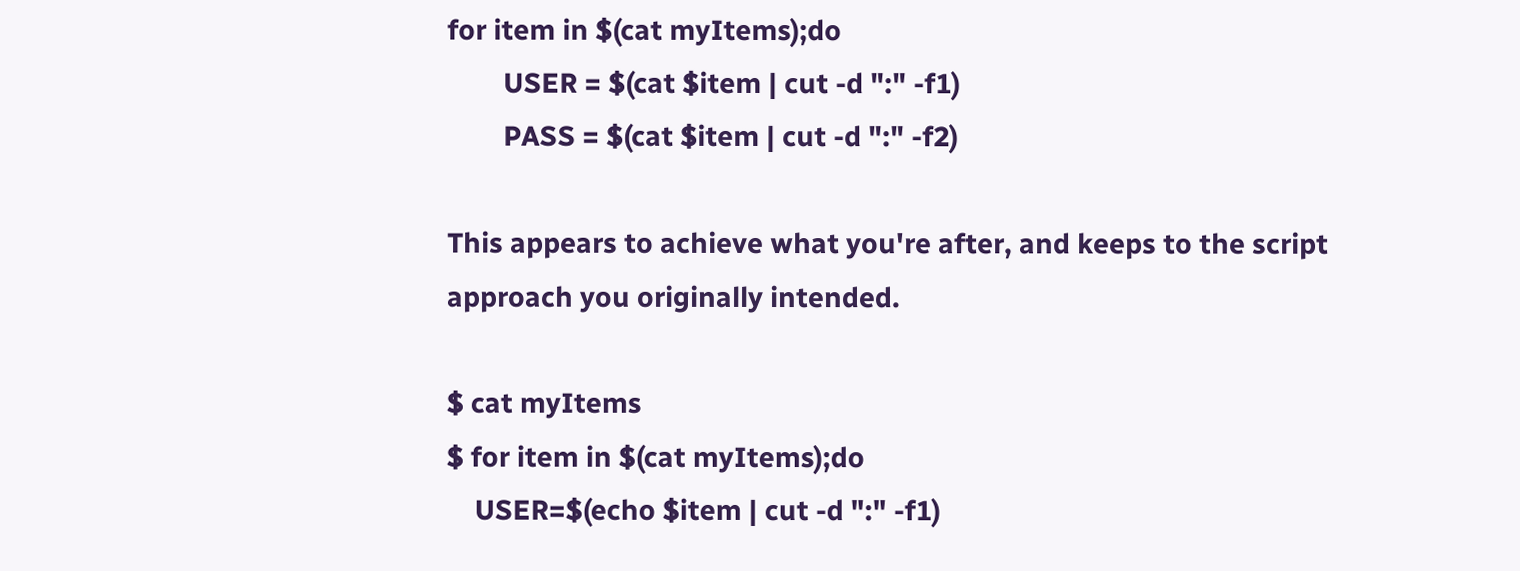for item in $(cat myItems);do
        USER = $(cat $item | cut -d ":" -f1)
        PASS = $(cat $item | cut -d ":" -f2)

This appears to achieve what you're after, and keeps to the script approach you originally intended.

$ cat myItems
$ for item in $(cat myItems);do
    USER=$(echo $item | cut -d ":" -f1)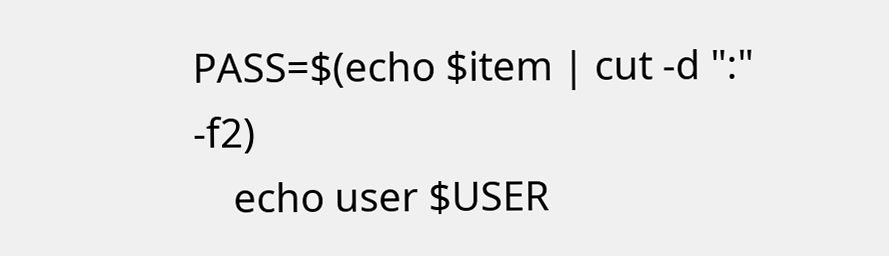PASS=$(echo $item | cut -d ":" -f2)
    echo user $USER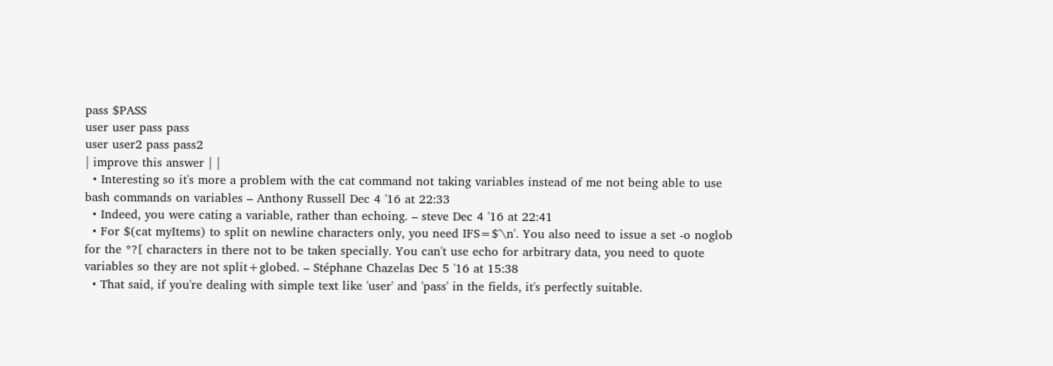pass $PASS
user user pass pass
user user2 pass pass2
| improve this answer | |
  • Interesting so it's more a problem with the cat command not taking variables instead of me not being able to use bash commands on variables – Anthony Russell Dec 4 '16 at 22:33
  • Indeed, you were cating a variable, rather than echoing. – steve Dec 4 '16 at 22:41
  • For $(cat myItems) to split on newline characters only, you need IFS=$'\n'. You also need to issue a set -o noglob for the *?[ characters in there not to be taken specially. You can't use echo for arbitrary data, you need to quote variables so they are not split+globed. – Stéphane Chazelas Dec 5 '16 at 15:38
  • That said, if you're dealing with simple text like 'user' and 'pass' in the fields, it's perfectly suitable.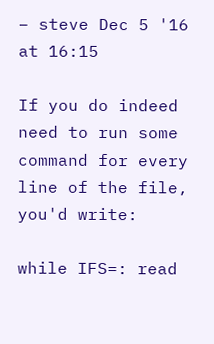– steve Dec 5 '16 at 16:15

If you do indeed need to run some command for every line of the file, you'd write:

while IFS=: read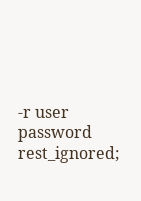-r user password rest_ignored;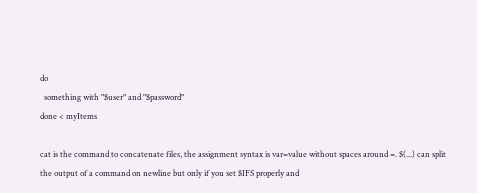do
  something with "$user" and "$password"
done < myItems

cat is the command to concatenate files, the assignment syntax is var=value without spaces around =. $(...) can split the output of a command on newline but only if you set $IFS properly and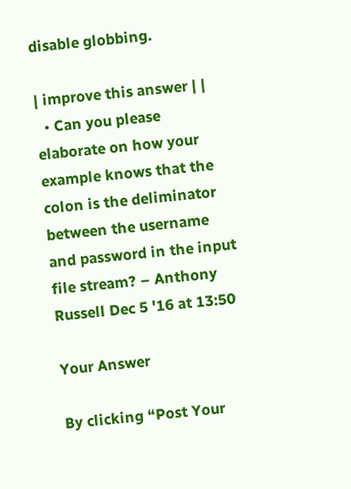disable globbing.

| improve this answer | |
  • Can you please elaborate on how your example knows that the colon is the deliminator between the username and password in the input file stream? – Anthony Russell Dec 5 '16 at 13:50

Your Answer

By clicking “Post Your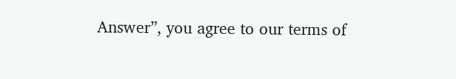Answer”, you agree to our terms of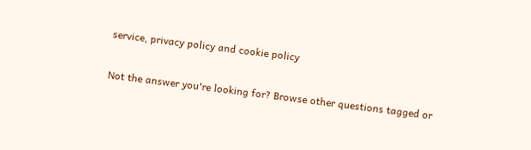service, privacy policy and cookie policy

Not the answer you're looking for? Browse other questions tagged or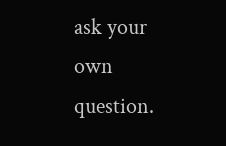ask your own question.